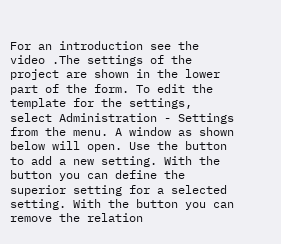For an introduction see the video .The settings of the project are shown in the lower part of the form. To edit the template for the settings, select Administration - Settings from the menu. A window as shown below will open. Use the button to add a new setting. With the button you can define the superior setting for a selected setting. With the button you can remove the relation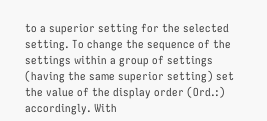to a superior setting for the selected setting. To change the sequence of the settings within a group of settings (having the same superior setting) set the value of the display order (Ord.:) accordingly. With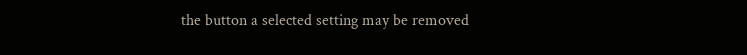the button a selected setting may be removed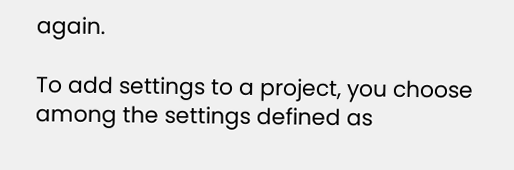again.

To add settings to a project, you choose among the settings defined as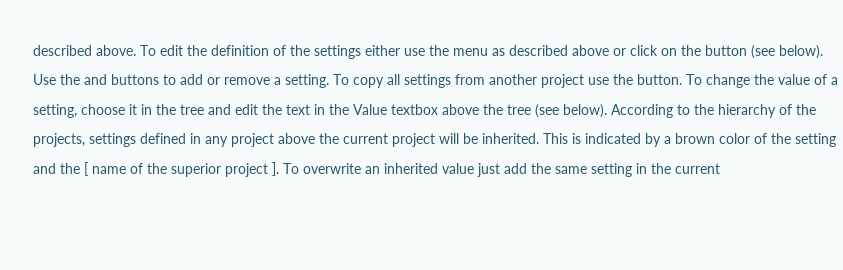described above. To edit the definition of the settings either use the menu as described above or click on the button (see below). Use the and buttons to add or remove a setting. To copy all settings from another project use the button. To change the value of a setting, choose it in the tree and edit the text in the Value textbox above the tree (see below). According to the hierarchy of the projects, settings defined in any project above the current project will be inherited. This is indicated by a brown color of the setting and the [ name of the superior project ]. To overwrite an inherited value just add the same setting in the current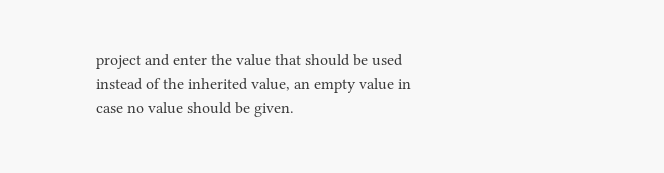project and enter the value that should be used instead of the inherited value, an empty value in case no value should be given.